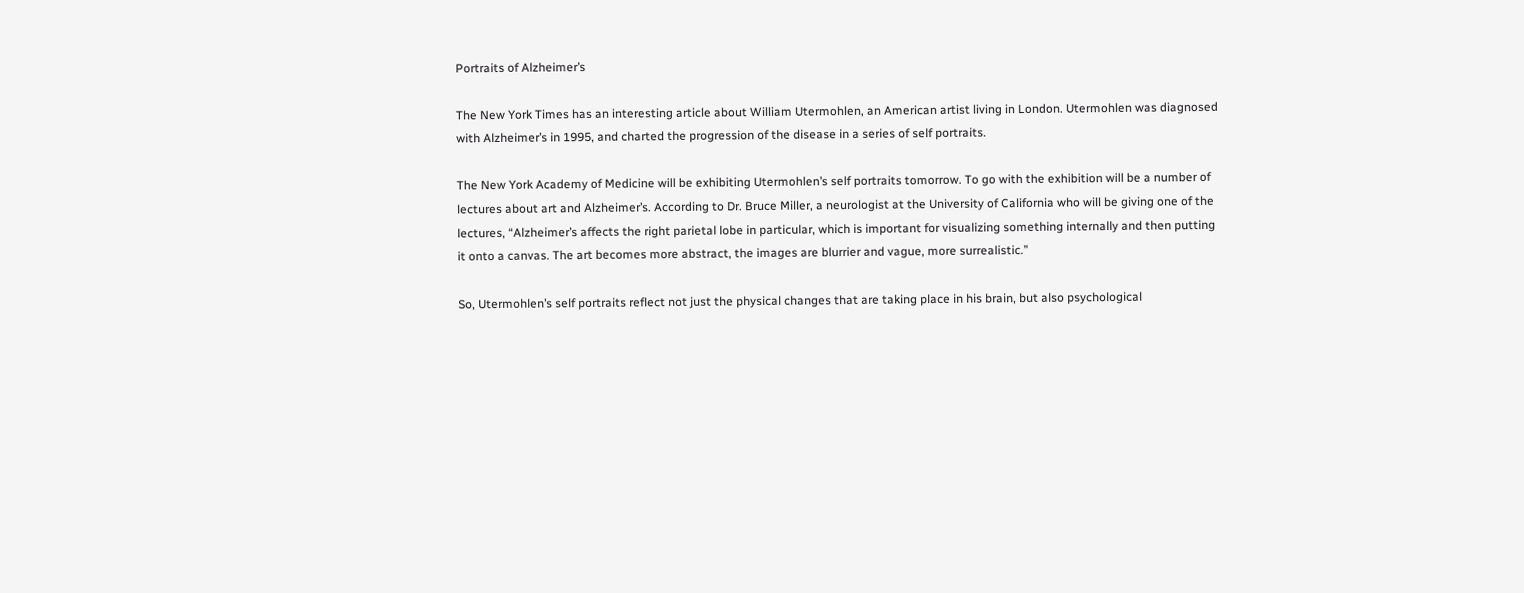Portraits of Alzheimer’s

The New York Times has an interesting article about William Utermohlen, an American artist living in London. Utermohlen was diagnosed with Alzheimer’s in 1995, and charted the progression of the disease in a series of self portraits.

The New York Academy of Medicine will be exhibiting Utermohlen’s self portraits tomorrow. To go with the exhibition will be a number of lectures about art and Alzheimer’s. According to Dr. Bruce Miller, a neurologist at the University of California who will be giving one of the lectures, “Alzheimer’s affects the right parietal lobe in particular, which is important for visualizing something internally and then putting it onto a canvas. The art becomes more abstract, the images are blurrier and vague, more surrealistic.”

So, Utermohlen’s self portraits reflect not just the physical changes that are taking place in his brain, but also psychological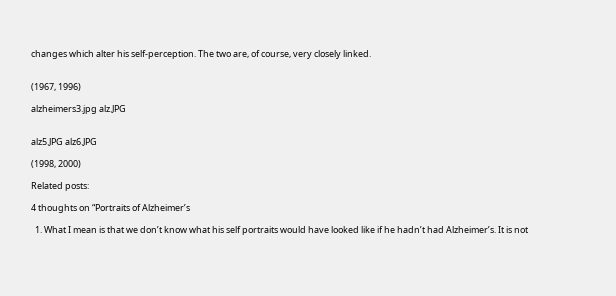changes which alter his self-perception. The two are, of course, very closely linked.


(1967, 1996)

alzheimers3.jpg alz.JPG


alz5.JPG alz6.JPG

(1998, 2000)

Related posts:

4 thoughts on “Portraits of Alzheimer’s

  1. What I mean is that we don’t know what his self portraits would have looked like if he hadn’t had Alzheimer’s. It is not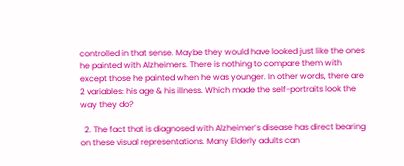controlled in that sense. Maybe they would have looked just like the ones he painted with Alzheimers. There is nothing to compare them with except those he painted when he was younger. In other words, there are 2 variables: his age & his illness. Which made the self-portraits look the way they do?

  2. The fact that is diagnosed with Alzheimer’s disease has direct bearing on these visual representations. Many Elderly adults can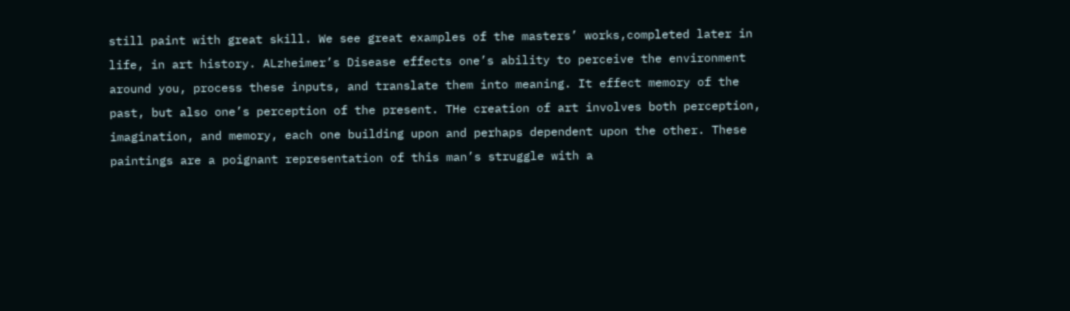still paint with great skill. We see great examples of the masters’ works,completed later in life, in art history. ALzheimer’s Disease effects one’s ability to perceive the environment around you, process these inputs, and translate them into meaning. It effect memory of the past, but also one’s perception of the present. THe creation of art involves both perception, imagination, and memory, each one building upon and perhaps dependent upon the other. These paintings are a poignant representation of this man’s struggle with a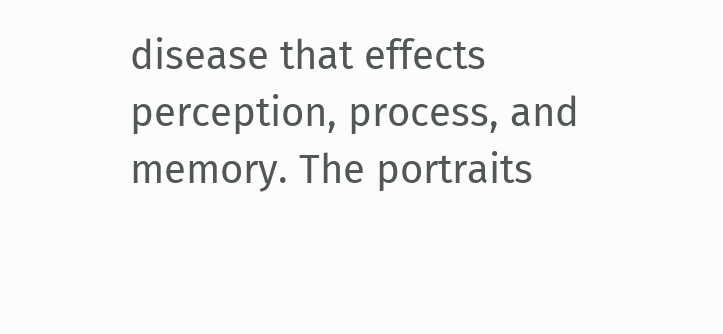disease that effects perception, process, and memory. The portraits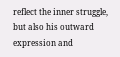reflect the inner struggle, but also his outward expression and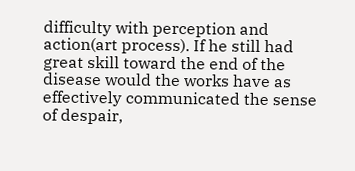difficulty with perception and action(art process). If he still had great skill toward the end of the disease would the works have as effectively communicated the sense of despair,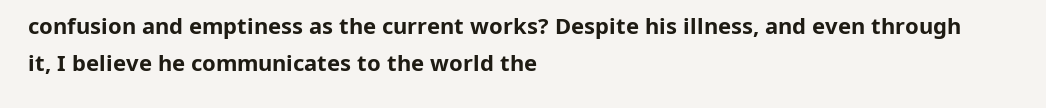confusion and emptiness as the current works? Despite his illness, and even through it, I believe he communicates to the world the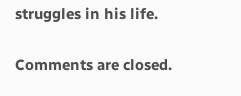struggles in his life.

Comments are closed.